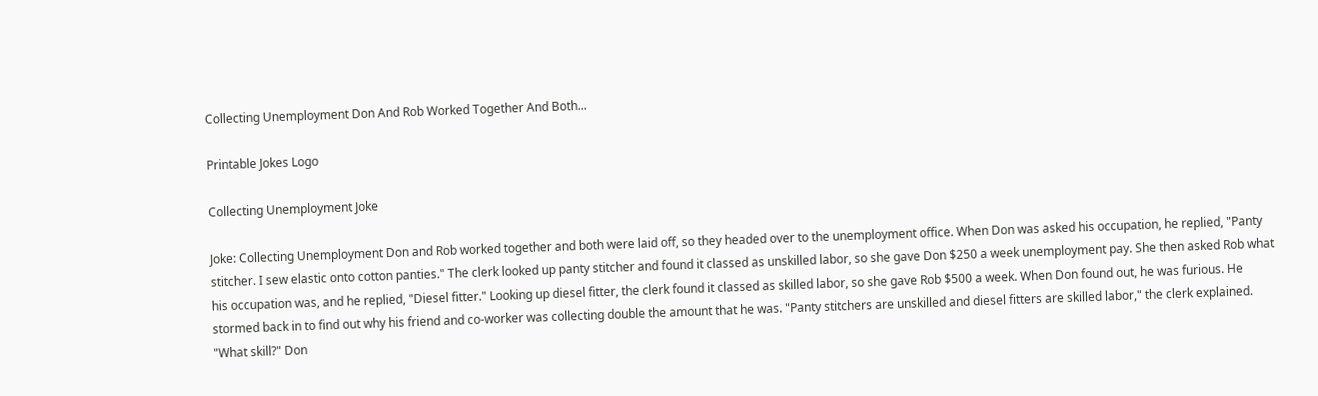Collecting Unemployment Don And Rob Worked Together And Both...

Printable Jokes Logo

Collecting Unemployment Joke

Joke: Collecting Unemployment Don and Rob worked together and both were laid off, so they headed over to the unemployment office. When Don was asked his occupation, he replied, "Panty stitcher. I sew elastic onto cotton panties." The clerk looked up panty stitcher and found it classed as unskilled labor, so she gave Don $250 a week unemployment pay. She then asked Rob what his occupation was, and he replied, "Diesel fitter." Looking up diesel fitter, the clerk found it classed as skilled labor, so she gave Rob $500 a week. When Don found out, he was furious. He stormed back in to find out why his friend and co-worker was collecting double the amount that he was. "Panty stitchers are unskilled and diesel fitters are skilled labor," the clerk explained. "What skill?" Don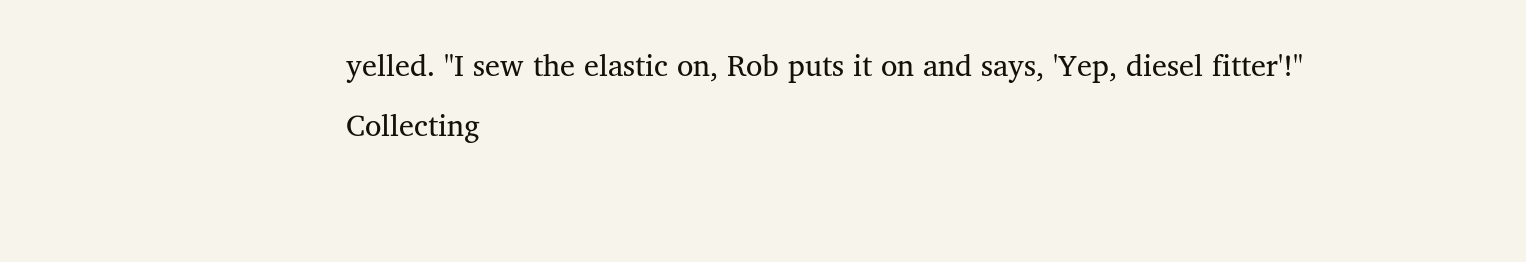yelled. "I sew the elastic on, Rob puts it on and says, 'Yep, diesel fitter'!"
Collecting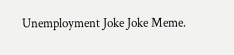Unemployment Joke Joke Meme.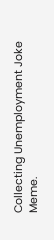Collecting Unemployment Joke Meme.